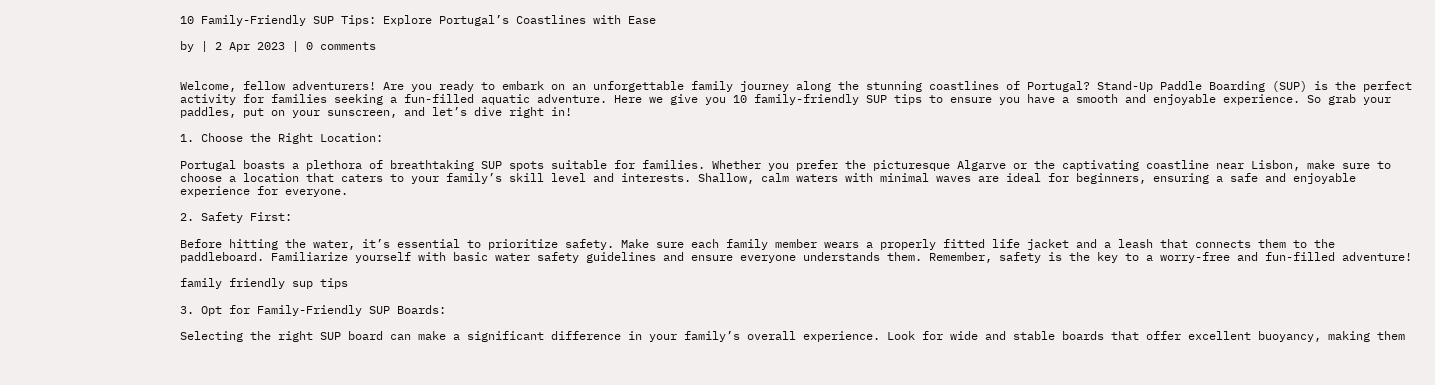10 Family-Friendly SUP Tips: Explore Portugal’s Coastlines with Ease

by | 2 Apr 2023 | 0 comments


Welcome, fellow adventurers! Are you ready to embark on an unforgettable family journey along the stunning coastlines of Portugal? Stand-Up Paddle Boarding (SUP) is the perfect activity for families seeking a fun-filled aquatic adventure. Here we give you 10 family-friendly SUP tips to ensure you have a smooth and enjoyable experience. So grab your paddles, put on your sunscreen, and let’s dive right in!

1. Choose the Right Location:

Portugal boasts a plethora of breathtaking SUP spots suitable for families. Whether you prefer the picturesque Algarve or the captivating coastline near Lisbon, make sure to choose a location that caters to your family’s skill level and interests. Shallow, calm waters with minimal waves are ideal for beginners, ensuring a safe and enjoyable experience for everyone.

2. Safety First:

Before hitting the water, it’s essential to prioritize safety. Make sure each family member wears a properly fitted life jacket and a leash that connects them to the paddleboard. Familiarize yourself with basic water safety guidelines and ensure everyone understands them. Remember, safety is the key to a worry-free and fun-filled adventure!

family friendly sup tips

3. Opt for Family-Friendly SUP Boards:

Selecting the right SUP board can make a significant difference in your family’s overall experience. Look for wide and stable boards that offer excellent buoyancy, making them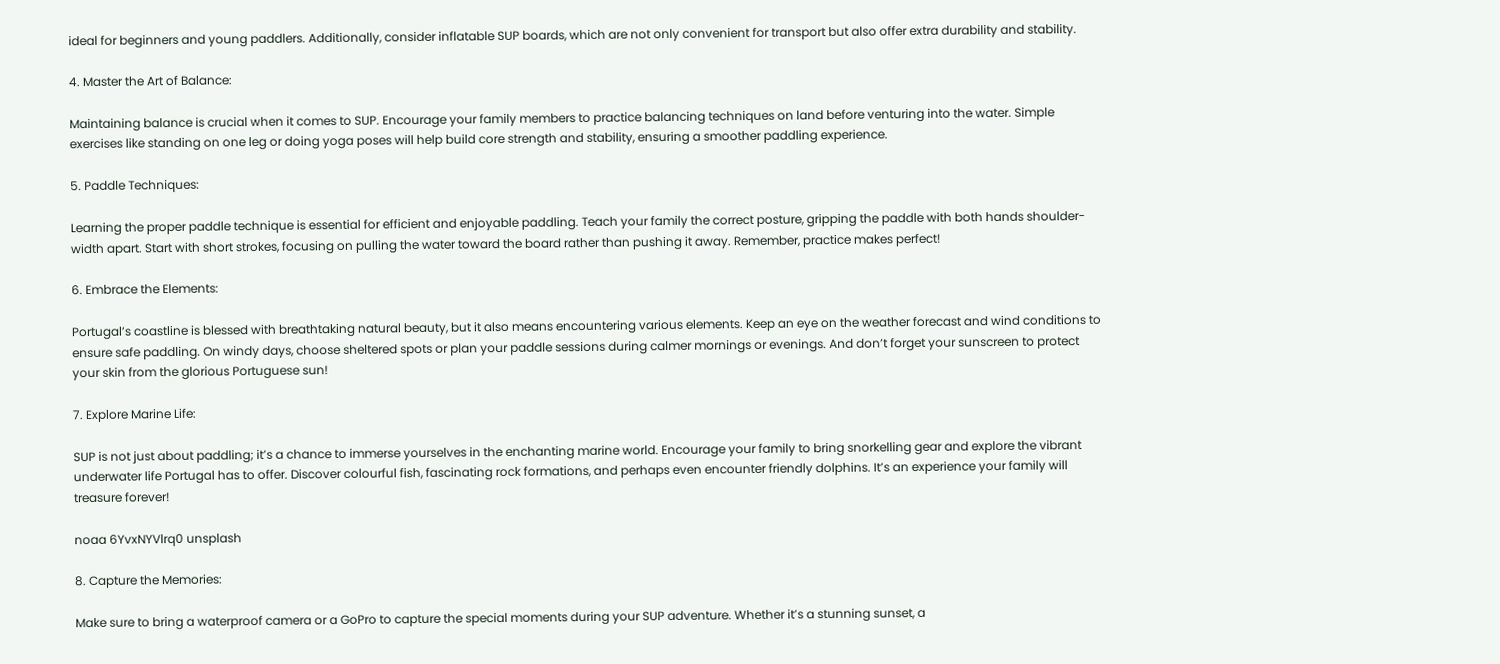ideal for beginners and young paddlers. Additionally, consider inflatable SUP boards, which are not only convenient for transport but also offer extra durability and stability.

4. Master the Art of Balance:

Maintaining balance is crucial when it comes to SUP. Encourage your family members to practice balancing techniques on land before venturing into the water. Simple exercises like standing on one leg or doing yoga poses will help build core strength and stability, ensuring a smoother paddling experience.

5. Paddle Techniques:

Learning the proper paddle technique is essential for efficient and enjoyable paddling. Teach your family the correct posture, gripping the paddle with both hands shoulder-width apart. Start with short strokes, focusing on pulling the water toward the board rather than pushing it away. Remember, practice makes perfect!

6. Embrace the Elements:

Portugal’s coastline is blessed with breathtaking natural beauty, but it also means encountering various elements. Keep an eye on the weather forecast and wind conditions to ensure safe paddling. On windy days, choose sheltered spots or plan your paddle sessions during calmer mornings or evenings. And don’t forget your sunscreen to protect your skin from the glorious Portuguese sun!

7. Explore Marine Life:

SUP is not just about paddling; it’s a chance to immerse yourselves in the enchanting marine world. Encourage your family to bring snorkelling gear and explore the vibrant underwater life Portugal has to offer. Discover colourful fish, fascinating rock formations, and perhaps even encounter friendly dolphins. It’s an experience your family will treasure forever!

noaa 6YvxNYVlrq0 unsplash

8. Capture the Memories:

Make sure to bring a waterproof camera or a GoPro to capture the special moments during your SUP adventure. Whether it’s a stunning sunset, a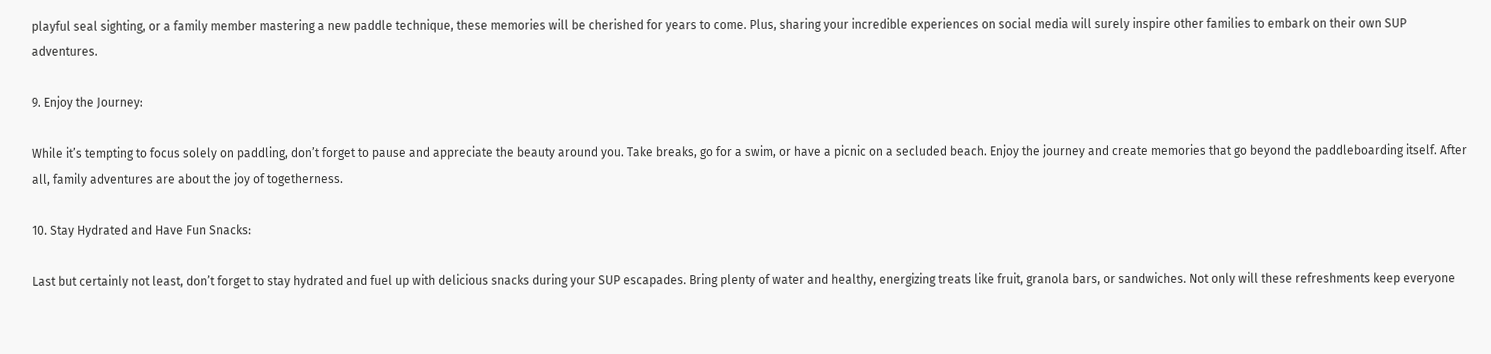playful seal sighting, or a family member mastering a new paddle technique, these memories will be cherished for years to come. Plus, sharing your incredible experiences on social media will surely inspire other families to embark on their own SUP adventures.

9. Enjoy the Journey:

While it’s tempting to focus solely on paddling, don’t forget to pause and appreciate the beauty around you. Take breaks, go for a swim, or have a picnic on a secluded beach. Enjoy the journey and create memories that go beyond the paddleboarding itself. After all, family adventures are about the joy of togetherness.

10. Stay Hydrated and Have Fun Snacks:

Last but certainly not least, don’t forget to stay hydrated and fuel up with delicious snacks during your SUP escapades. Bring plenty of water and healthy, energizing treats like fruit, granola bars, or sandwiches. Not only will these refreshments keep everyone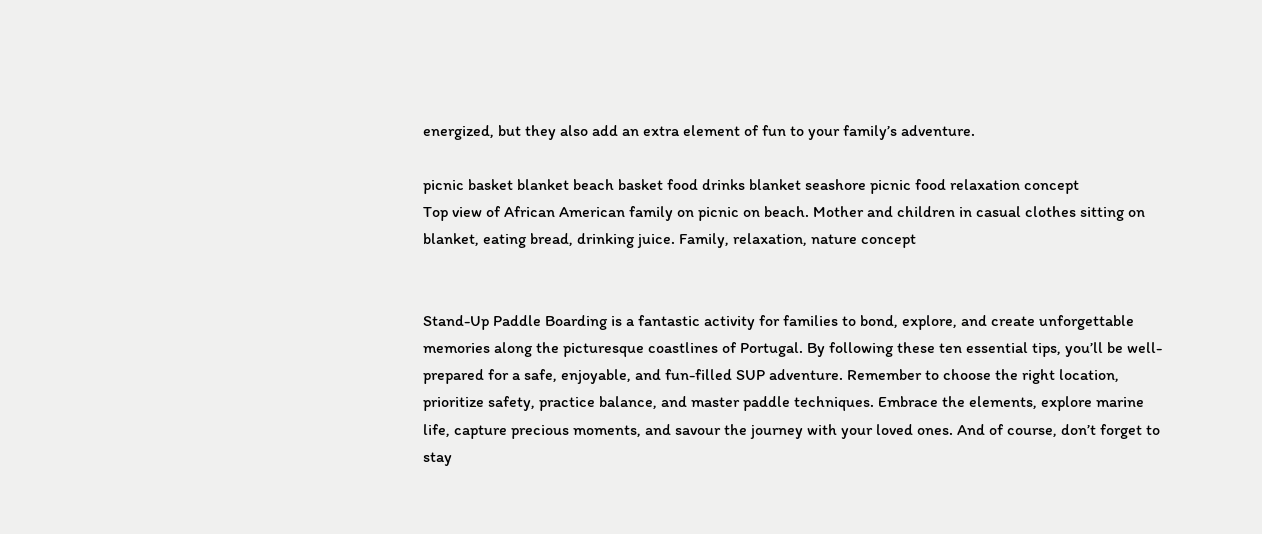energized, but they also add an extra element of fun to your family’s adventure.

picnic basket blanket beach basket food drinks blanket seashore picnic food relaxation concept
Top view of African American family on picnic on beach. Mother and children in casual clothes sitting on blanket, eating bread, drinking juice. Family, relaxation, nature concept


Stand-Up Paddle Boarding is a fantastic activity for families to bond, explore, and create unforgettable memories along the picturesque coastlines of Portugal. By following these ten essential tips, you’ll be well-prepared for a safe, enjoyable, and fun-filled SUP adventure. Remember to choose the right location, prioritize safety, practice balance, and master paddle techniques. Embrace the elements, explore marine life, capture precious moments, and savour the journey with your loved ones. And of course, don’t forget to stay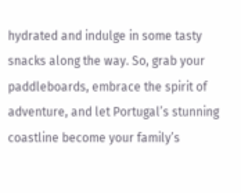hydrated and indulge in some tasty snacks along the way. So, grab your paddleboards, embrace the spirit of adventure, and let Portugal’s stunning coastline become your family’s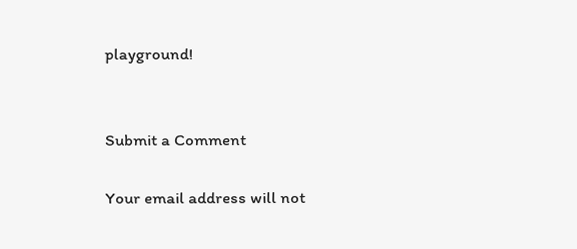playground!


Submit a Comment

Your email address will not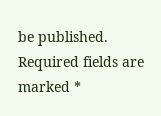be published. Required fields are marked *